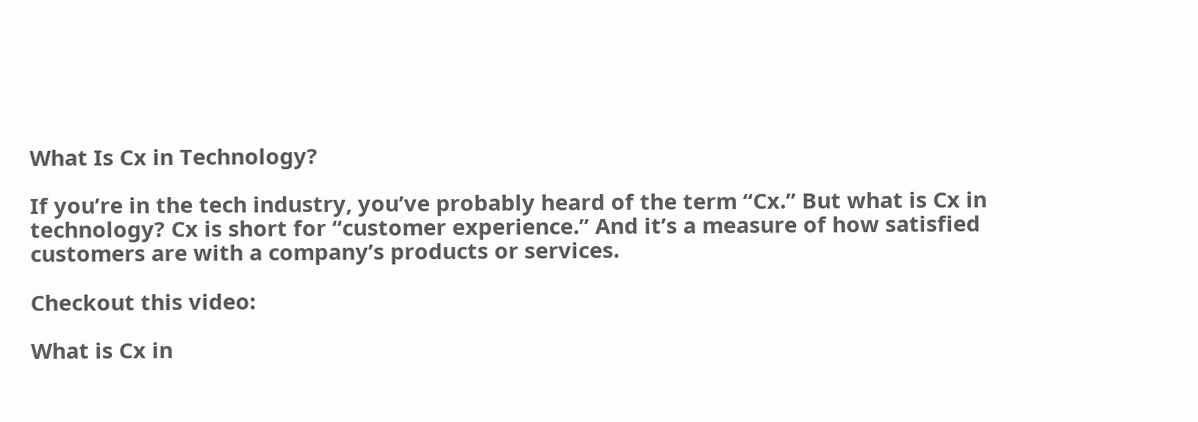What Is Cx in Technology?

If you’re in the tech industry, you’ve probably heard of the term “Cx.” But what is Cx in technology? Cx is short for “customer experience.” And it’s a measure of how satisfied customers are with a company’s products or services.

Checkout this video:

What is Cx in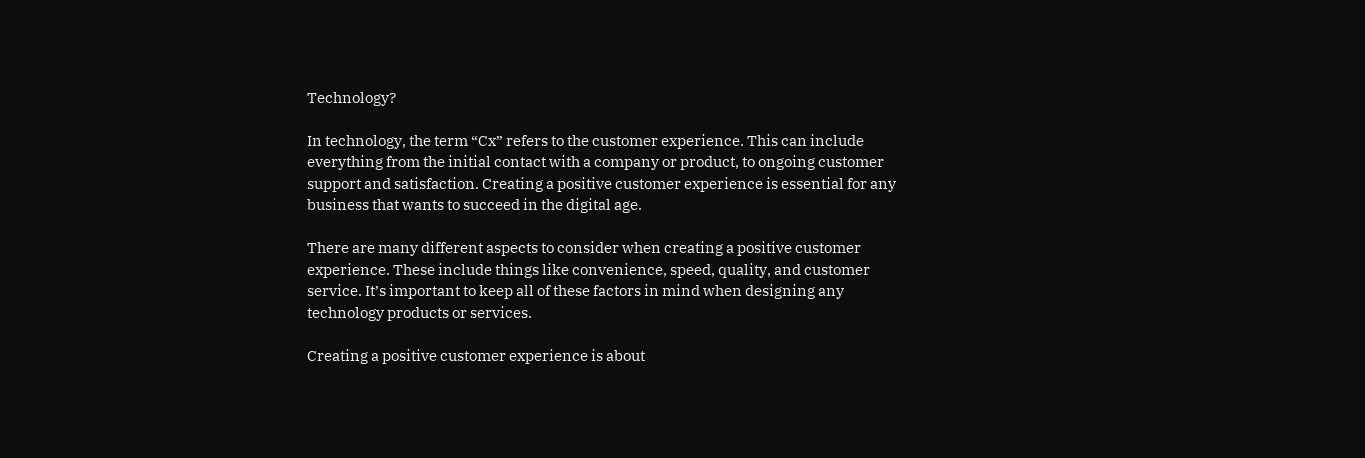Technology?

In technology, the term “Cx” refers to the customer experience. This can include everything from the initial contact with a company or product, to ongoing customer support and satisfaction. Creating a positive customer experience is essential for any business that wants to succeed in the digital age.

There are many different aspects to consider when creating a positive customer experience. These include things like convenience, speed, quality, and customer service. It’s important to keep all of these factors in mind when designing any technology products or services.

Creating a positive customer experience is about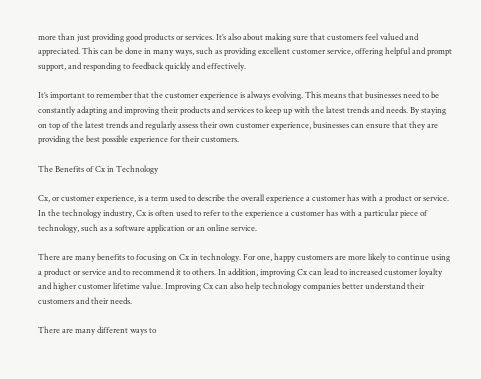more than just providing good products or services. It’s also about making sure that customers feel valued and appreciated. This can be done in many ways, such as providing excellent customer service, offering helpful and prompt support, and responding to feedback quickly and effectively.

It’s important to remember that the customer experience is always evolving. This means that businesses need to be constantly adapting and improving their products and services to keep up with the latest trends and needs. By staying on top of the latest trends and regularly assess their own customer experience, businesses can ensure that they are providing the best possible experience for their customers.

The Benefits of Cx in Technology

Cx, or customer experience, is a term used to describe the overall experience a customer has with a product or service. In the technology industry, Cx is often used to refer to the experience a customer has with a particular piece of technology, such as a software application or an online service.

There are many benefits to focusing on Cx in technology. For one, happy customers are more likely to continue using a product or service and to recommend it to others. In addition, improving Cx can lead to increased customer loyalty and higher customer lifetime value. Improving Cx can also help technology companies better understand their customers and their needs.

There are many different ways to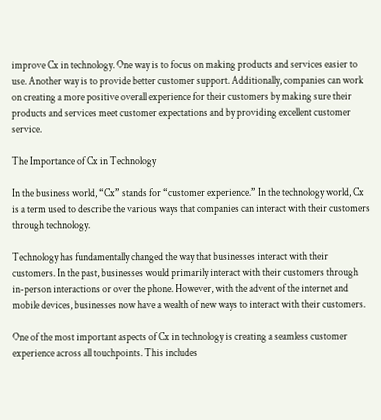improve Cx in technology. One way is to focus on making products and services easier to use. Another way is to provide better customer support. Additionally, companies can work on creating a more positive overall experience for their customers by making sure their products and services meet customer expectations and by providing excellent customer service.

The Importance of Cx in Technology

In the business world, “Cx” stands for “customer experience.” In the technology world, Cx is a term used to describe the various ways that companies can interact with their customers through technology.

Technology has fundamentally changed the way that businesses interact with their customers. In the past, businesses would primarily interact with their customers through in-person interactions or over the phone. However, with the advent of the internet and mobile devices, businesses now have a wealth of new ways to interact with their customers.

One of the most important aspects of Cx in technology is creating a seamless customer experience across all touchpoints. This includes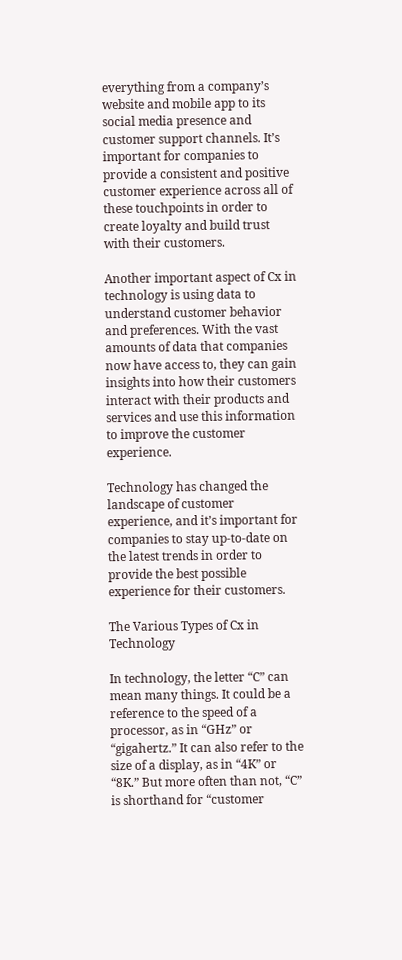everything from a company’s website and mobile app to its social media presence and customer support channels. It’s important for companies to provide a consistent and positive customer experience across all of these touchpoints in order to create loyalty and build trust with their customers.

Another important aspect of Cx in technology is using data to understand customer behavior and preferences. With the vast amounts of data that companies now have access to, they can gain insights into how their customers interact with their products and services and use this information to improve the customer experience.

Technology has changed the landscape of customer experience, and it’s important for companies to stay up-to-date on the latest trends in order to provide the best possible experience for their customers.

The Various Types of Cx in Technology

In technology, the letter “C” can mean many things. It could be a reference to the speed of a processor, as in “GHz” or “gigahertz.” It can also refer to the size of a display, as in “4K” or “8K.” But more often than not, “C” is shorthand for “customer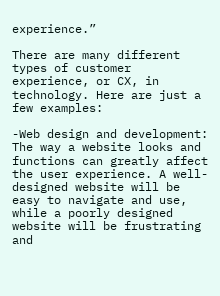experience.”

There are many different types of customer experience, or CX, in technology. Here are just a few examples:

-Web design and development: The way a website looks and functions can greatly affect the user experience. A well-designed website will be easy to navigate and use, while a poorly designed website will be frustrating and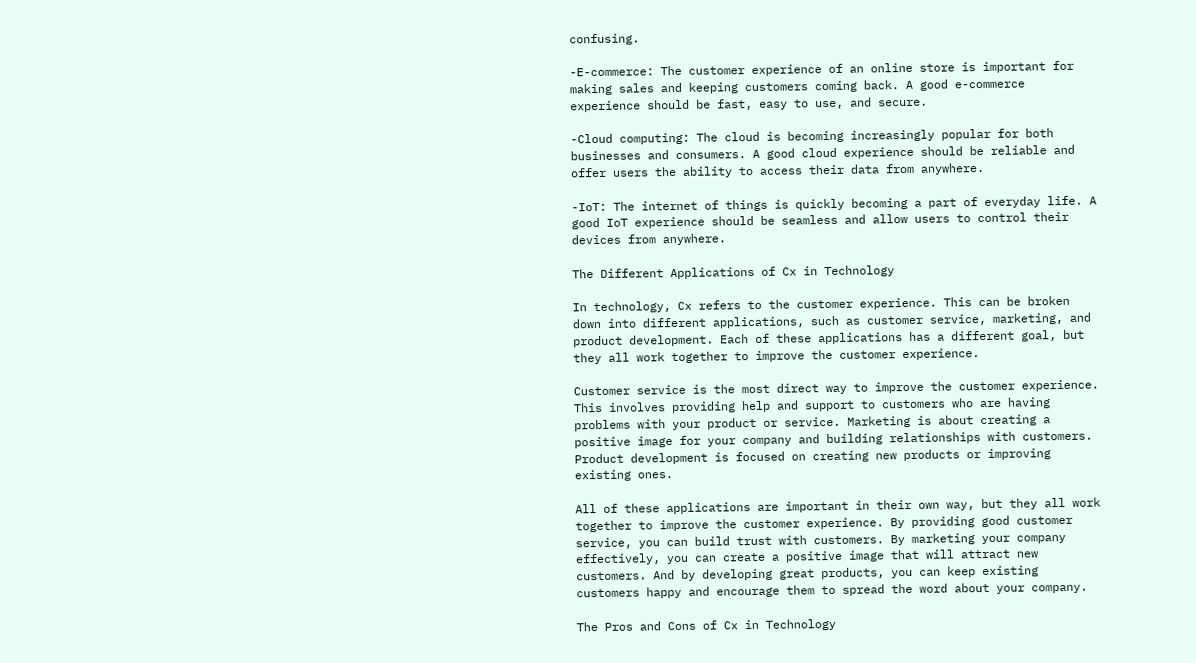confusing.

-E-commerce: The customer experience of an online store is important for making sales and keeping customers coming back. A good e-commerce experience should be fast, easy to use, and secure.

-Cloud computing: The cloud is becoming increasingly popular for both businesses and consumers. A good cloud experience should be reliable and offer users the ability to access their data from anywhere.

-IoT: The internet of things is quickly becoming a part of everyday life. A good IoT experience should be seamless and allow users to control their devices from anywhere.

The Different Applications of Cx in Technology

In technology, Cx refers to the customer experience. This can be broken down into different applications, such as customer service, marketing, and product development. Each of these applications has a different goal, but they all work together to improve the customer experience.

Customer service is the most direct way to improve the customer experience. This involves providing help and support to customers who are having problems with your product or service. Marketing is about creating a positive image for your company and building relationships with customers. Product development is focused on creating new products or improving existing ones.

All of these applications are important in their own way, but they all work together to improve the customer experience. By providing good customer service, you can build trust with customers. By marketing your company effectively, you can create a positive image that will attract new customers. And by developing great products, you can keep existing customers happy and encourage them to spread the word about your company.

The Pros and Cons of Cx in Technology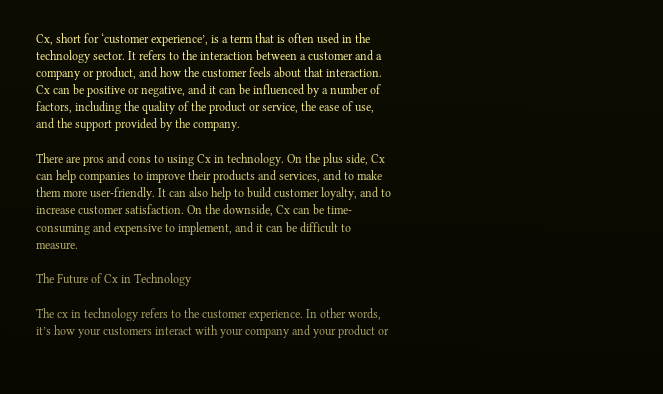Cx, short for ‘customer experience’, is a term that is often used in the technology sector. It refers to the interaction between a customer and a company or product, and how the customer feels about that interaction. Cx can be positive or negative, and it can be influenced by a number of factors, including the quality of the product or service, the ease of use, and the support provided by the company.

There are pros and cons to using Cx in technology. On the plus side, Cx can help companies to improve their products and services, and to make them more user-friendly. It can also help to build customer loyalty, and to increase customer satisfaction. On the downside, Cx can be time-consuming and expensive to implement, and it can be difficult to measure.

The Future of Cx in Technology

The cx in technology refers to the customer experience. In other words, it’s how your customers interact with your company and your product or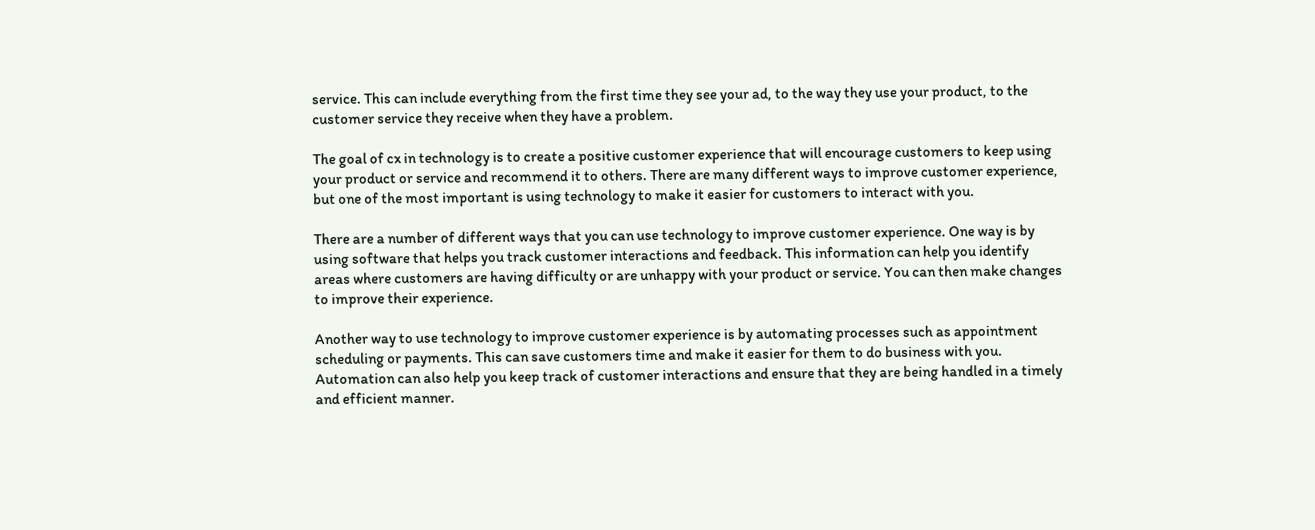service. This can include everything from the first time they see your ad, to the way they use your product, to the customer service they receive when they have a problem.

The goal of cx in technology is to create a positive customer experience that will encourage customers to keep using your product or service and recommend it to others. There are many different ways to improve customer experience, but one of the most important is using technology to make it easier for customers to interact with you.

There are a number of different ways that you can use technology to improve customer experience. One way is by using software that helps you track customer interactions and feedback. This information can help you identify areas where customers are having difficulty or are unhappy with your product or service. You can then make changes to improve their experience.

Another way to use technology to improve customer experience is by automating processes such as appointment scheduling or payments. This can save customers time and make it easier for them to do business with you. Automation can also help you keep track of customer interactions and ensure that they are being handled in a timely and efficient manner.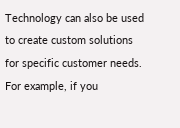Technology can also be used to create custom solutions for specific customer needs. For example, if you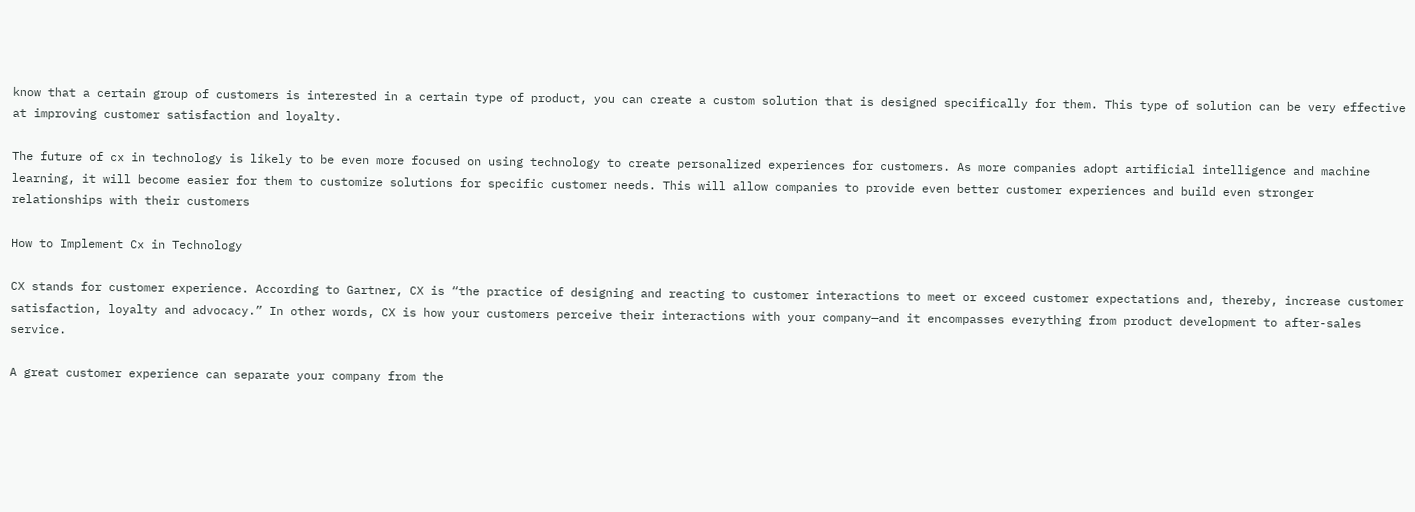know that a certain group of customers is interested in a certain type of product, you can create a custom solution that is designed specifically for them. This type of solution can be very effective at improving customer satisfaction and loyalty.

The future of cx in technology is likely to be even more focused on using technology to create personalized experiences for customers. As more companies adopt artificial intelligence and machine learning, it will become easier for them to customize solutions for specific customer needs. This will allow companies to provide even better customer experiences and build even stronger relationships with their customers

How to Implement Cx in Technology

CX stands for customer experience. According to Gartner, CX is “the practice of designing and reacting to customer interactions to meet or exceed customer expectations and, thereby, increase customer satisfaction, loyalty and advocacy.” In other words, CX is how your customers perceive their interactions with your company—and it encompasses everything from product development to after-sales service.

A great customer experience can separate your company from the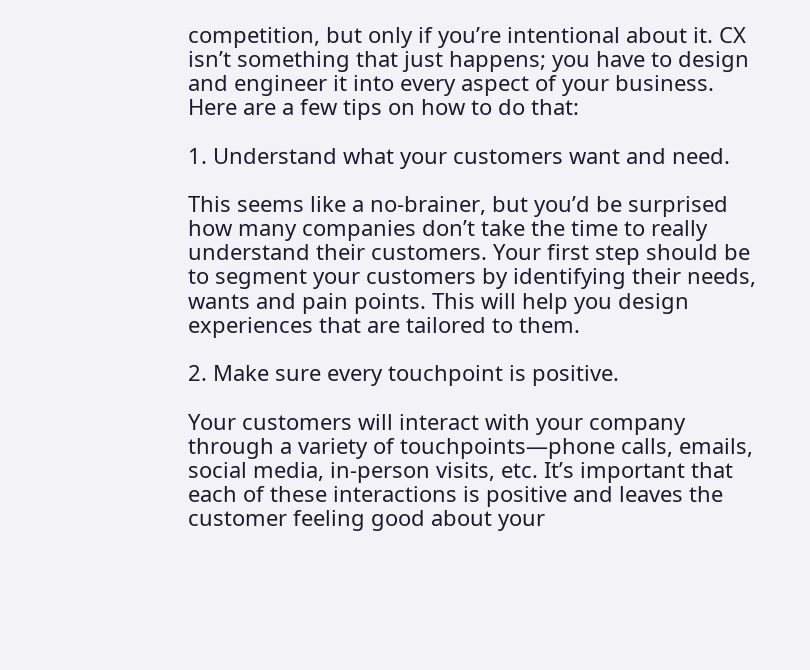competition, but only if you’re intentional about it. CX isn’t something that just happens; you have to design and engineer it into every aspect of your business. Here are a few tips on how to do that:

1. Understand what your customers want and need.

This seems like a no-brainer, but you’d be surprised how many companies don’t take the time to really understand their customers. Your first step should be to segment your customers by identifying their needs, wants and pain points. This will help you design experiences that are tailored to them.

2. Make sure every touchpoint is positive.

Your customers will interact with your company through a variety of touchpoints—phone calls, emails, social media, in-person visits, etc. It’s important that each of these interactions is positive and leaves the customer feeling good about your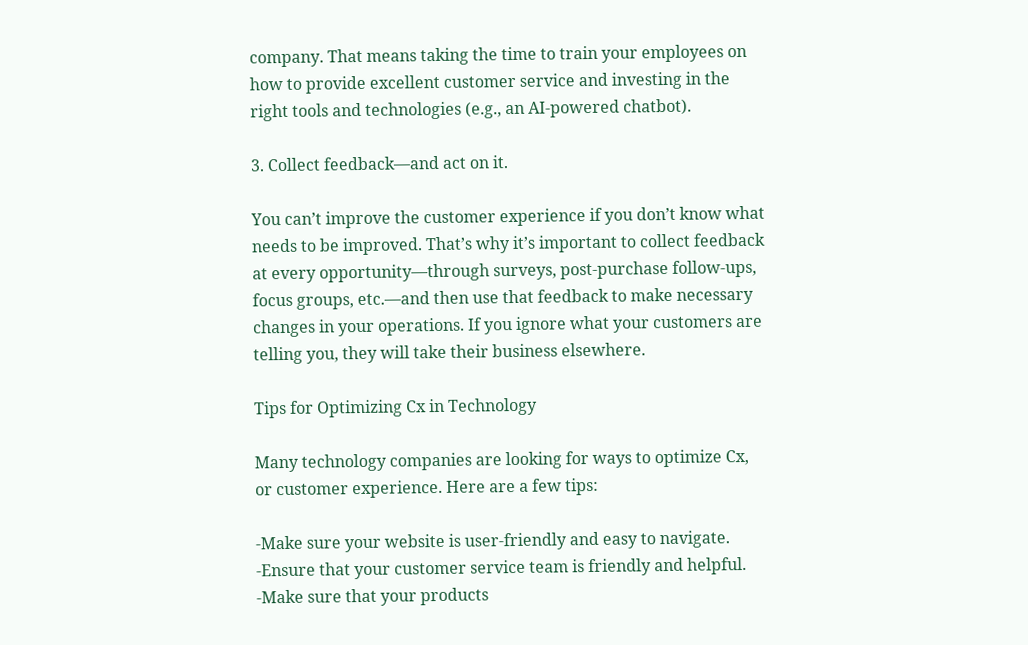company. That means taking the time to train your employees on how to provide excellent customer service and investing in the right tools and technologies (e.g., an AI-powered chatbot).

3. Collect feedback—and act on it.

You can’t improve the customer experience if you don’t know what needs to be improved. That’s why it’s important to collect feedback at every opportunity—through surveys, post-purchase follow-ups, focus groups, etc.—and then use that feedback to make necessary changes in your operations. If you ignore what your customers are telling you, they will take their business elsewhere.

Tips for Optimizing Cx in Technology

Many technology companies are looking for ways to optimize Cx, or customer experience. Here are a few tips:

-Make sure your website is user-friendly and easy to navigate.
-Ensure that your customer service team is friendly and helpful.
-Make sure that your products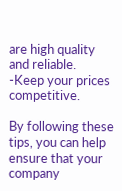are high quality and reliable.
-Keep your prices competitive.

By following these tips, you can help ensure that your company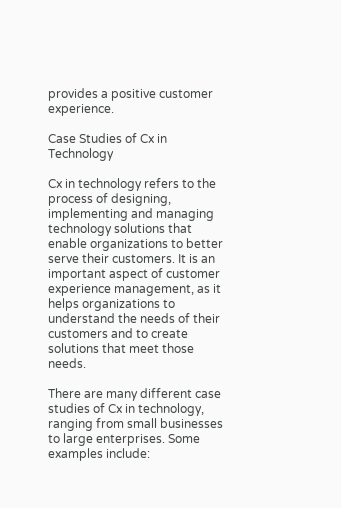provides a positive customer experience.

Case Studies of Cx in Technology

Cx in technology refers to the process of designing, implementing and managing technology solutions that enable organizations to better serve their customers. It is an important aspect of customer experience management, as it helps organizations to understand the needs of their customers and to create solutions that meet those needs.

There are many different case studies of Cx in technology, ranging from small businesses to large enterprises. Some examples include: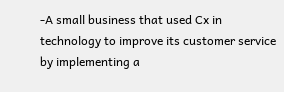-A small business that used Cx in technology to improve its customer service by implementing a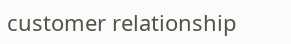customer relationship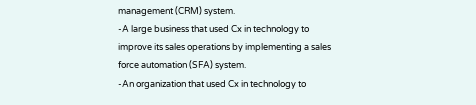management (CRM) system.
-A large business that used Cx in technology to improve its sales operations by implementing a sales force automation (SFA) system.
-An organization that used Cx in technology to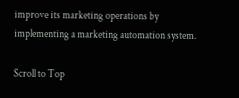improve its marketing operations by implementing a marketing automation system.

Scroll to Top